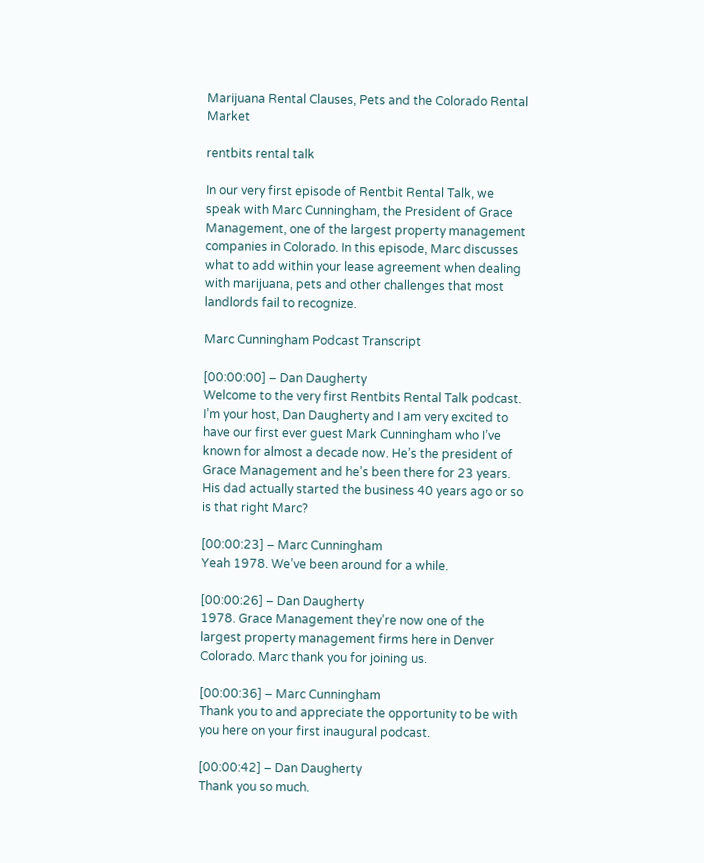Marijuana Rental Clauses, Pets and the Colorado Rental Market

rentbits rental talk

In our very first episode of Rentbit Rental Talk, we speak with Marc Cunningham, the President of Grace Management, one of the largest property management companies in Colorado. In this episode, Marc discusses what to add within your lease agreement when dealing with marijuana, pets and other challenges that most landlords fail to recognize.

Marc Cunningham Podcast Transcript

[00:00:00] – Dan Daugherty
Welcome to the very first Rentbits Rental Talk podcast. I’m your host, Dan Daugherty and I am very excited to have our first ever guest Mark Cunningham who I’ve known for almost a decade now. He’s the president of Grace Management and he’s been there for 23 years. His dad actually started the business 40 years ago or so is that right Marc?

[00:00:23] – Marc Cunningham
Yeah 1978. We’ve been around for a while.

[00:00:26] – Dan Daugherty
1978. Grace Management they’re now one of the largest property management firms here in Denver Colorado. Marc thank you for joining us.

[00:00:36] – Marc Cunningham
Thank you to and appreciate the opportunity to be with you here on your first inaugural podcast.

[00:00:42] – Dan Daugherty
Thank you so much.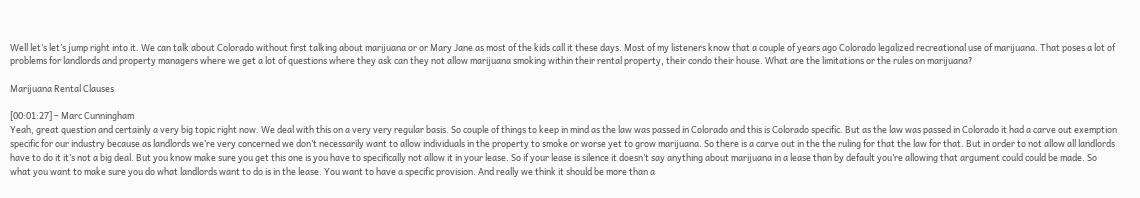Well let’s let’s jump right into it. We can talk about Colorado without first talking about marijuana or or Mary Jane as most of the kids call it these days. Most of my listeners know that a couple of years ago Colorado legalized recreational use of marijuana. That poses a lot of problems for landlords and property managers where we get a lot of questions where they ask can they not allow marijuana smoking within their rental property, their condo their house. What are the limitations or the rules on marijuana?

Marijuana Rental Clauses

[00:01:27] – Marc Cunningham
Yeah, great question and certainly a very big topic right now. We deal with this on a very very regular basis. So couple of things to keep in mind as the law was passed in Colorado and this is Colorado specific. But as the law was passed in Colorado it had a carve out exemption specific for our industry because as landlords we’re very concerned we don’t necessarily want to allow individuals in the property to smoke or worse yet to grow marijuana. So there is a carve out in the the ruling for that the law for that. But in order to not allow all landlords have to do it it’s not a big deal. But you know make sure you get this one is you have to specifically not allow it in your lease. So if your lease is silence it doesn’t say anything about marijuana in a lease than by default you’re allowing that argument could could be made. So what you want to make sure you do what landlords want to do is in the lease. You want to have a specific provision. And really we think it should be more than a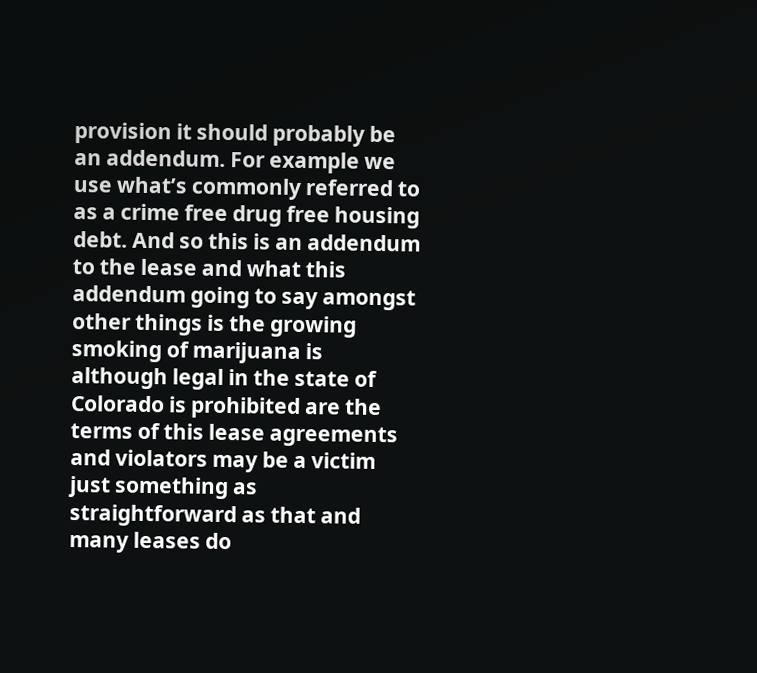provision it should probably be an addendum. For example we use what’s commonly referred to as a crime free drug free housing debt. And so this is an addendum to the lease and what this addendum going to say amongst other things is the growing smoking of marijuana is although legal in the state of Colorado is prohibited are the terms of this lease agreements and violators may be a victim just something as straightforward as that and many leases do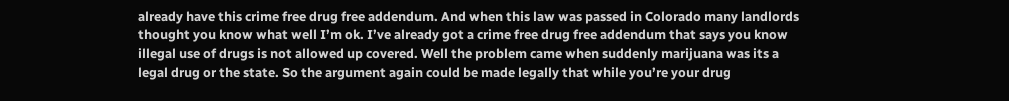already have this crime free drug free addendum. And when this law was passed in Colorado many landlords thought you know what well I’m ok. I’ve already got a crime free drug free addendum that says you know illegal use of drugs is not allowed up covered. Well the problem came when suddenly marijuana was its a legal drug or the state. So the argument again could be made legally that while you’re your drug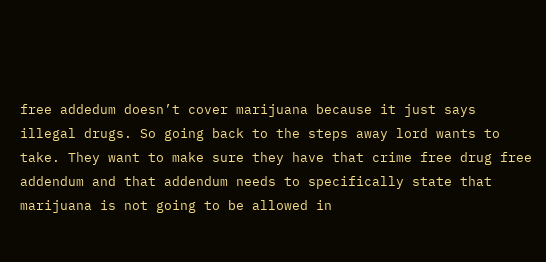free addedum doesn’t cover marijuana because it just says illegal drugs. So going back to the steps away lord wants to take. They want to make sure they have that crime free drug free addendum and that addendum needs to specifically state that marijuana is not going to be allowed in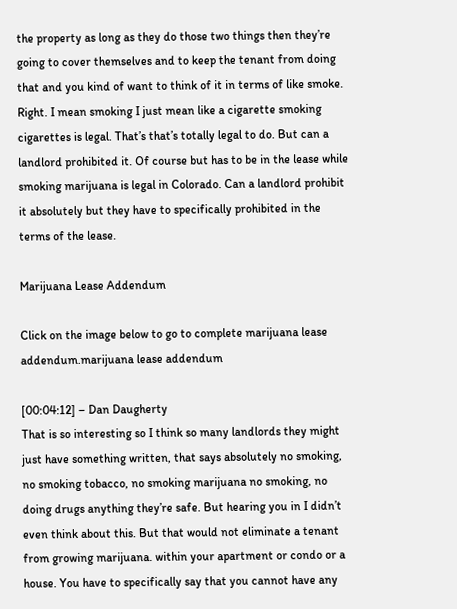the property as long as they do those two things then they’re going to cover themselves and to keep the tenant from doing that and you kind of want to think of it in terms of like smoke. Right. I mean smoking I just mean like a cigarette smoking cigarettes is legal. That’s that’s totally legal to do. But can a landlord prohibited it. Of course but has to be in the lease while smoking marijuana is legal in Colorado. Can a landlord prohibit it absolutely but they have to specifically prohibited in the terms of the lease.

Marijuana Lease Addendum

Click on the image below to go to complete marijuana lease addendum.marijuana lease addendum

[00:04:12] – Dan Daugherty
That is so interesting so I think so many landlords they might just have something written, that says absolutely no smoking, no smoking tobacco, no smoking marijuana no smoking, no doing drugs anything they’re safe. But hearing you in I didn’t even think about this. But that would not eliminate a tenant from growing marijuana. within your apartment or condo or a house. You have to specifically say that you cannot have any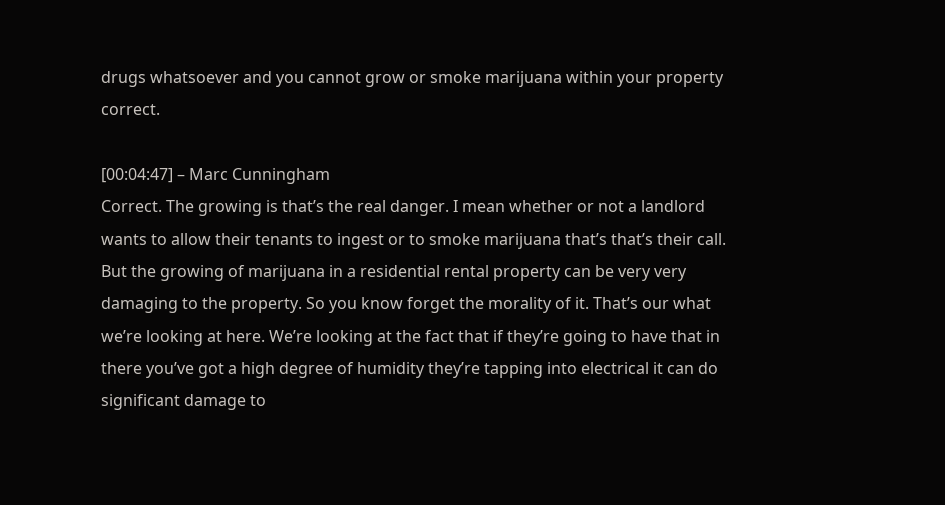drugs whatsoever and you cannot grow or smoke marijuana within your property correct.

[00:04:47] – Marc Cunningham
Correct. The growing is that’s the real danger. I mean whether or not a landlord wants to allow their tenants to ingest or to smoke marijuana that’s that’s their call. But the growing of marijuana in a residential rental property can be very very damaging to the property. So you know forget the morality of it. That’s our what we’re looking at here. We’re looking at the fact that if they’re going to have that in there you’ve got a high degree of humidity they’re tapping into electrical it can do significant damage to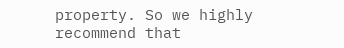property. So we highly recommend that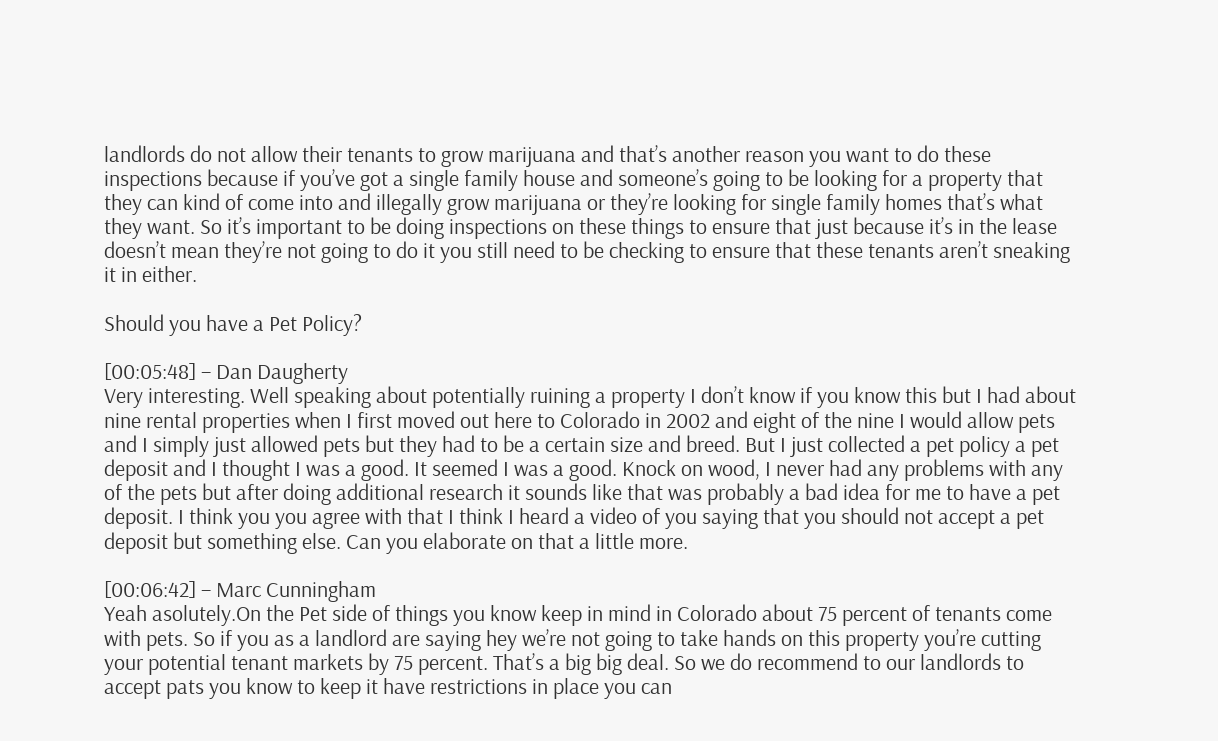landlords do not allow their tenants to grow marijuana and that’s another reason you want to do these inspections because if you’ve got a single family house and someone’s going to be looking for a property that they can kind of come into and illegally grow marijuana or they’re looking for single family homes that’s what they want. So it’s important to be doing inspections on these things to ensure that just because it’s in the lease doesn’t mean they’re not going to do it you still need to be checking to ensure that these tenants aren’t sneaking it in either.

Should you have a Pet Policy?

[00:05:48] – Dan Daugherty
Very interesting. Well speaking about potentially ruining a property I don’t know if you know this but I had about nine rental properties when I first moved out here to Colorado in 2002 and eight of the nine I would allow pets and I simply just allowed pets but they had to be a certain size and breed. But I just collected a pet policy a pet deposit and I thought I was a good. It seemed I was a good. Knock on wood, I never had any problems with any of the pets but after doing additional research it sounds like that was probably a bad idea for me to have a pet deposit. I think you you agree with that I think I heard a video of you saying that you should not accept a pet deposit but something else. Can you elaborate on that a little more.

[00:06:42] – Marc Cunningham
Yeah asolutely.On the Pet side of things you know keep in mind in Colorado about 75 percent of tenants come with pets. So if you as a landlord are saying hey we’re not going to take hands on this property you’re cutting your potential tenant markets by 75 percent. That’s a big big deal. So we do recommend to our landlords to accept pats you know to keep it have restrictions in place you can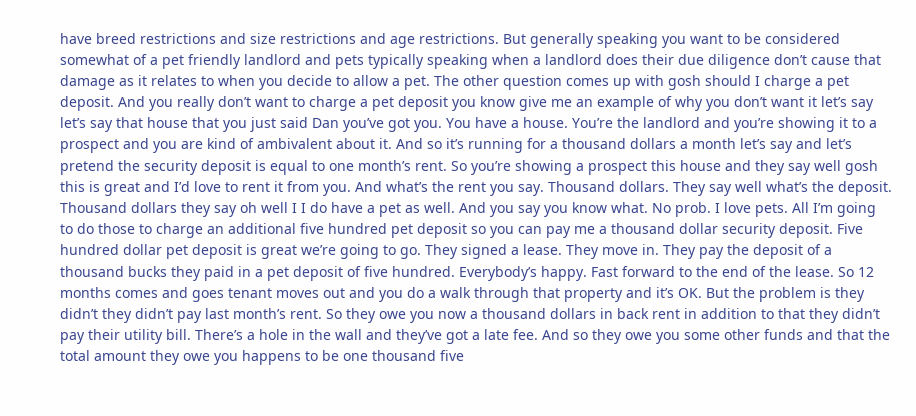have breed restrictions and size restrictions and age restrictions. But generally speaking you want to be considered somewhat of a pet friendly landlord and pets typically speaking when a landlord does their due diligence don’t cause that damage as it relates to when you decide to allow a pet. The other question comes up with gosh should I charge a pet deposit. And you really don’t want to charge a pet deposit you know give me an example of why you don’t want it let’s say let’s say that house that you just said Dan you’ve got you. You have a house. You’re the landlord and you’re showing it to a prospect and you are kind of ambivalent about it. And so it’s running for a thousand dollars a month let’s say and let’s pretend the security deposit is equal to one month’s rent. So you’re showing a prospect this house and they say well gosh this is great and I’d love to rent it from you. And what’s the rent you say. Thousand dollars. They say well what’s the deposit. Thousand dollars they say oh well I I do have a pet as well. And you say you know what. No prob. I love pets. All I’m going to do those to charge an additional five hundred pet deposit so you can pay me a thousand dollar security deposit. Five hundred dollar pet deposit is great we’re going to go. They signed a lease. They move in. They pay the deposit of a thousand bucks they paid in a pet deposit of five hundred. Everybody’s happy. Fast forward to the end of the lease. So 12 months comes and goes tenant moves out and you do a walk through that property and it’s OK. But the problem is they didn’t they didn’t pay last month’s rent. So they owe you now a thousand dollars in back rent in addition to that they didn’t pay their utility bill. There’s a hole in the wall and they’ve got a late fee. And so they owe you some other funds and that the total amount they owe you happens to be one thousand five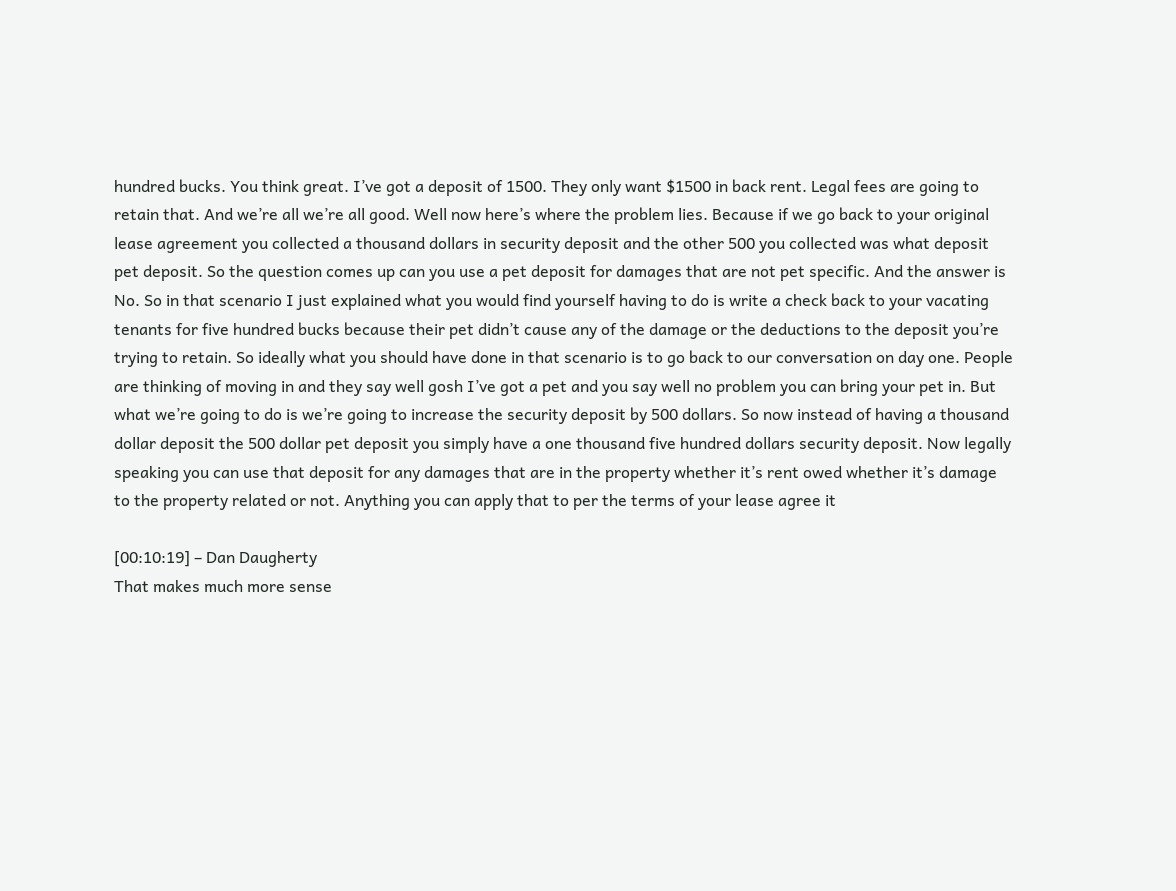hundred bucks. You think great. I’ve got a deposit of 1500. They only want $1500 in back rent. Legal fees are going to retain that. And we’re all we’re all good. Well now here’s where the problem lies. Because if we go back to your original lease agreement you collected a thousand dollars in security deposit and the other 500 you collected was what deposit pet deposit. So the question comes up can you use a pet deposit for damages that are not pet specific. And the answer is No. So in that scenario I just explained what you would find yourself having to do is write a check back to your vacating tenants for five hundred bucks because their pet didn’t cause any of the damage or the deductions to the deposit you’re trying to retain. So ideally what you should have done in that scenario is to go back to our conversation on day one. People are thinking of moving in and they say well gosh I’ve got a pet and you say well no problem you can bring your pet in. But what we’re going to do is we’re going to increase the security deposit by 500 dollars. So now instead of having a thousand dollar deposit the 500 dollar pet deposit you simply have a one thousand five hundred dollars security deposit. Now legally speaking you can use that deposit for any damages that are in the property whether it’s rent owed whether it’s damage to the property related or not. Anything you can apply that to per the terms of your lease agree it

[00:10:19] – Dan Daugherty
That makes much more sense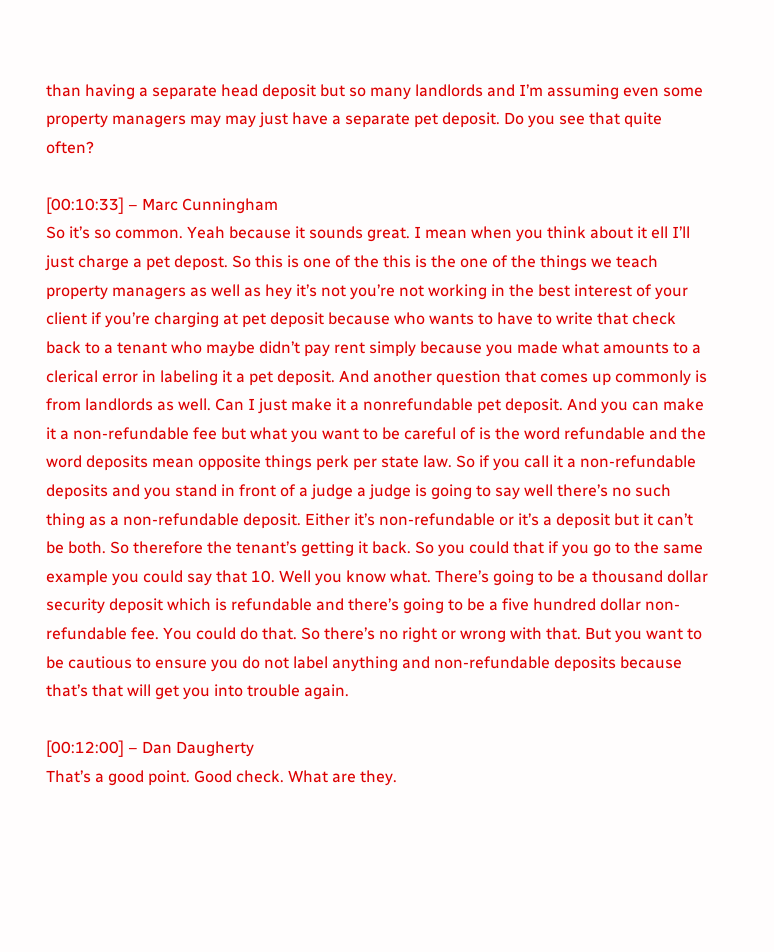than having a separate head deposit but so many landlords and I’m assuming even some property managers may may just have a separate pet deposit. Do you see that quite often?

[00:10:33] – Marc Cunningham
So it’s so common. Yeah because it sounds great. I mean when you think about it ell I’ll just charge a pet depost. So this is one of the this is the one of the things we teach property managers as well as hey it’s not you’re not working in the best interest of your client if you’re charging at pet deposit because who wants to have to write that check back to a tenant who maybe didn’t pay rent simply because you made what amounts to a clerical error in labeling it a pet deposit. And another question that comes up commonly is from landlords as well. Can I just make it a nonrefundable pet deposit. And you can make it a non-refundable fee but what you want to be careful of is the word refundable and the word deposits mean opposite things perk per state law. So if you call it a non-refundable deposits and you stand in front of a judge a judge is going to say well there’s no such thing as a non-refundable deposit. Either it’s non-refundable or it’s a deposit but it can’t be both. So therefore the tenant’s getting it back. So you could that if you go to the same example you could say that 10. Well you know what. There’s going to be a thousand dollar security deposit which is refundable and there’s going to be a five hundred dollar non-refundable fee. You could do that. So there’s no right or wrong with that. But you want to be cautious to ensure you do not label anything and non-refundable deposits because that’s that will get you into trouble again.

[00:12:00] – Dan Daugherty
That’s a good point. Good check. What are they.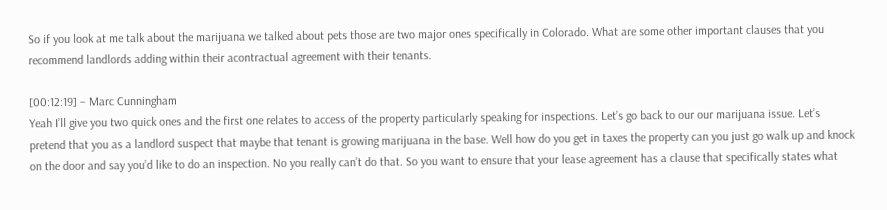So if you look at me talk about the marijuana we talked about pets those are two major ones specifically in Colorado. What are some other important clauses that you recommend landlords adding within their acontractual agreement with their tenants.

[00:12:19] – Marc Cunningham
Yeah I’ll give you two quick ones and the first one relates to access of the property particularly speaking for inspections. Let’s go back to our our marijuana issue. Let’s pretend that you as a landlord suspect that maybe that tenant is growing marijuana in the base. Well how do you get in taxes the property can you just go walk up and knock on the door and say you’d like to do an inspection. No you really can’t do that. So you want to ensure that your lease agreement has a clause that specifically states what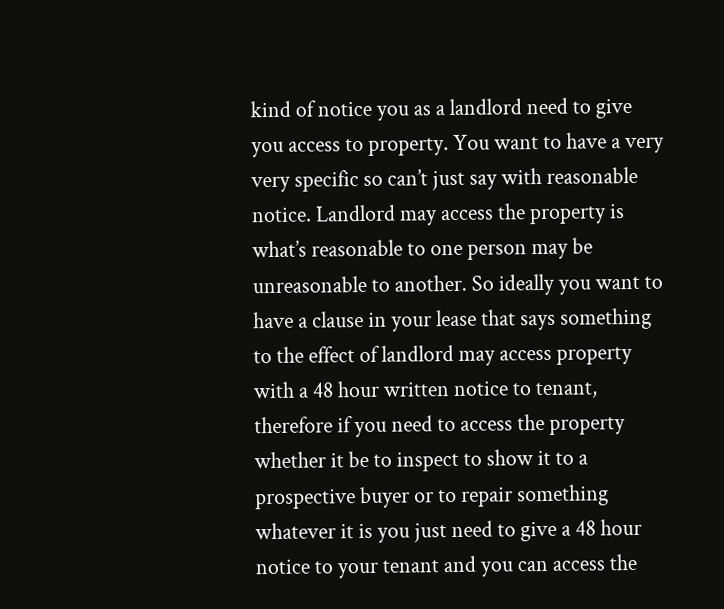kind of notice you as a landlord need to give you access to property. You want to have a very very specific so can’t just say with reasonable notice. Landlord may access the property is what’s reasonable to one person may be unreasonable to another. So ideally you want to have a clause in your lease that says something to the effect of landlord may access property with a 48 hour written notice to tenant, therefore if you need to access the property whether it be to inspect to show it to a prospective buyer or to repair something whatever it is you just need to give a 48 hour notice to your tenant and you can access the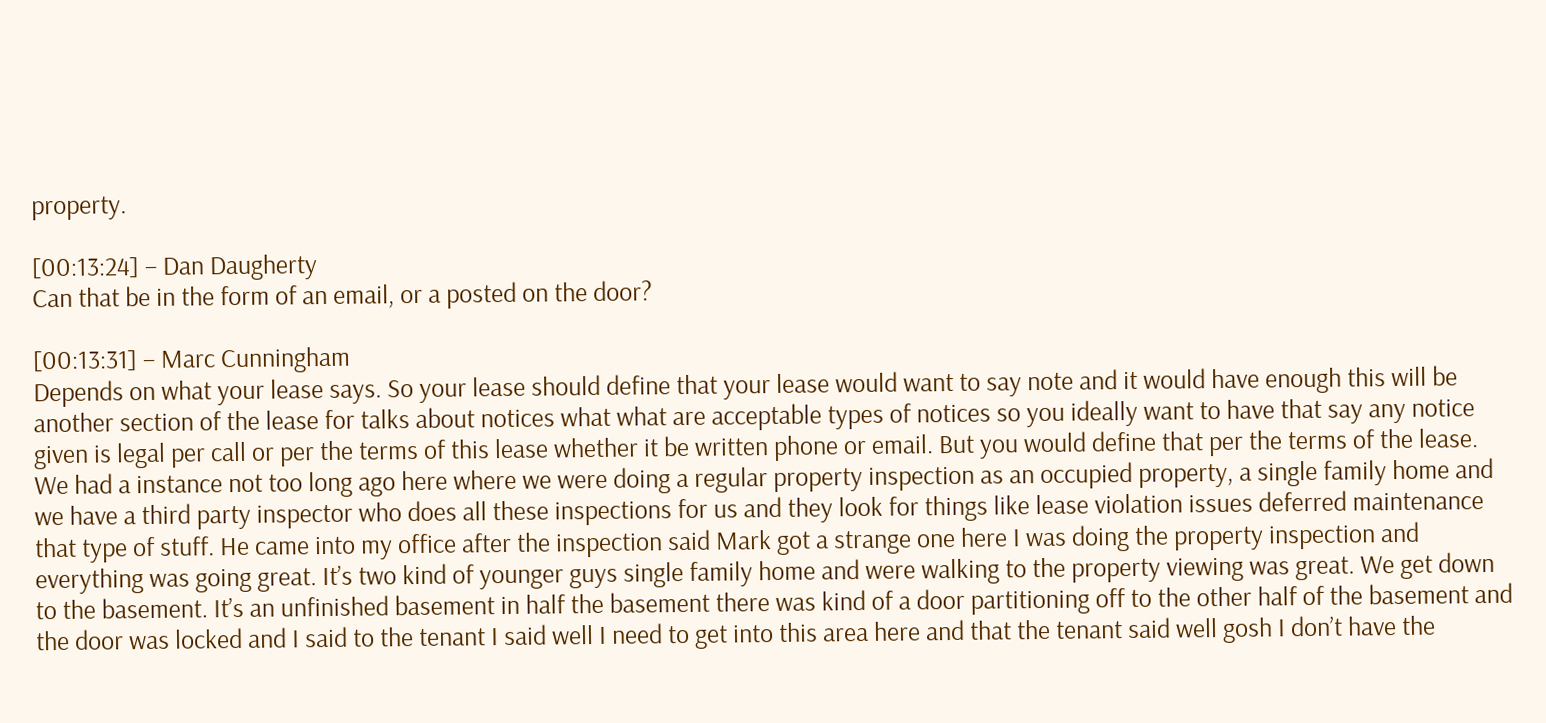property.

[00:13:24] – Dan Daugherty
Can that be in the form of an email, or a posted on the door?

[00:13:31] – Marc Cunningham
Depends on what your lease says. So your lease should define that your lease would want to say note and it would have enough this will be another section of the lease for talks about notices what what are acceptable types of notices so you ideally want to have that say any notice given is legal per call or per the terms of this lease whether it be written phone or email. But you would define that per the terms of the lease. We had a instance not too long ago here where we were doing a regular property inspection as an occupied property, a single family home and we have a third party inspector who does all these inspections for us and they look for things like lease violation issues deferred maintenance that type of stuff. He came into my office after the inspection said Mark got a strange one here I was doing the property inspection and everything was going great. It’s two kind of younger guys single family home and were walking to the property viewing was great. We get down to the basement. It’s an unfinished basement in half the basement there was kind of a door partitioning off to the other half of the basement and the door was locked and I said to the tenant I said well I need to get into this area here and that the tenant said well gosh I don’t have the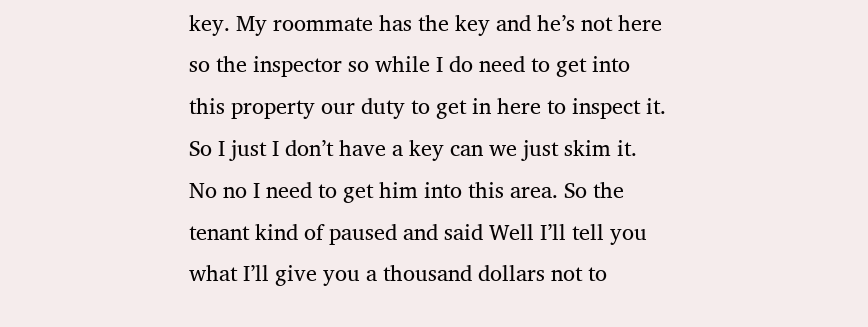key. My roommate has the key and he’s not here so the inspector so while I do need to get into this property our duty to get in here to inspect it. So I just I don’t have a key can we just skim it. No no I need to get him into this area. So the tenant kind of paused and said Well I’ll tell you what I’ll give you a thousand dollars not to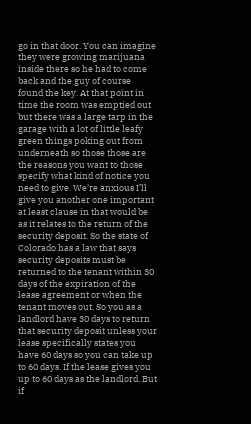go in that door. You can imagine they were growing marijuana inside there so he had to come back and the guy of course found the key. At that point in time the room was emptied out but there was a large tarp in the garage with a lot of little leafy green things poking out from underneath so those those are the reasons you want to those specify what kind of notice you need to give. We’re anxious I’ll give you another one important at least clause in that would be as it relates to the return of the security deposit. So the state of Colorado has a law that says security deposits must be returned to the tenant within 30 days of the expiration of the lease agreement or when the tenant moves out. So you as a landlord have 30 days to return that security deposit unless your lease specifically states you have 60 days so you can take up to 60 days. If the lease gives you up to 60 days as the landlord. But if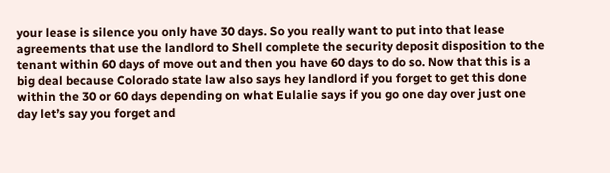your lease is silence you only have 30 days. So you really want to put into that lease agreements that use the landlord to Shell complete the security deposit disposition to the tenant within 60 days of move out and then you have 60 days to do so. Now that this is a big deal because Colorado state law also says hey landlord if you forget to get this done within the 30 or 60 days depending on what Eulalie says if you go one day over just one day let’s say you forget and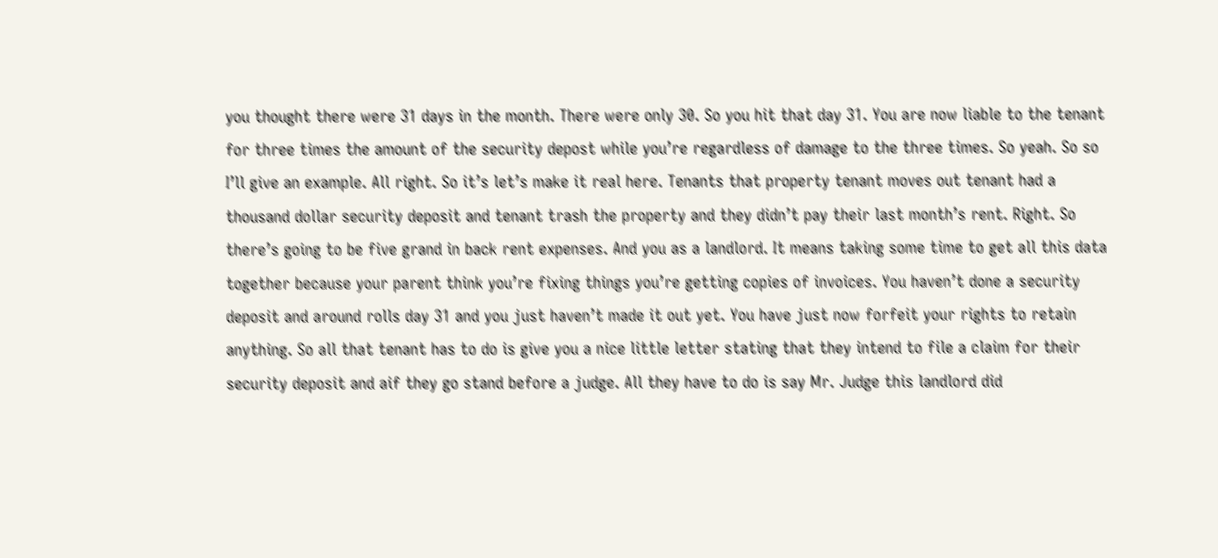you thought there were 31 days in the month. There were only 30. So you hit that day 31. You are now liable to the tenant for three times the amount of the security depost while you’re regardless of damage to the three times. So yeah. So so I’ll give an example. All right. So it’s let’s make it real here. Tenants that property tenant moves out tenant had a thousand dollar security deposit and tenant trash the property and they didn’t pay their last month’s rent. Right. So there’s going to be five grand in back rent expenses. And you as a landlord. It means taking some time to get all this data together because your parent think you’re fixing things you’re getting copies of invoices. You haven’t done a security deposit and around rolls day 31 and you just haven’t made it out yet. You have just now forfeit your rights to retain anything. So all that tenant has to do is give you a nice little letter stating that they intend to file a claim for their security deposit and aif they go stand before a judge. All they have to do is say Mr. Judge this landlord did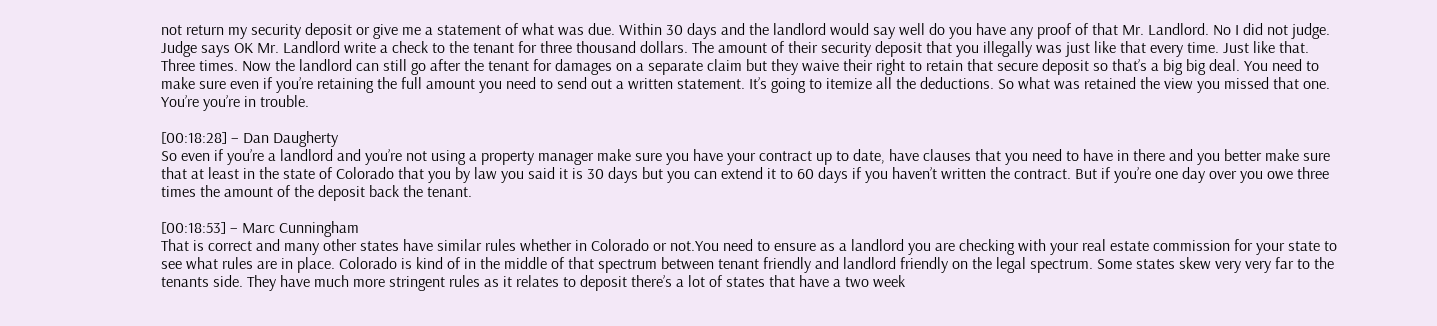not return my security deposit or give me a statement of what was due. Within 30 days and the landlord would say well do you have any proof of that Mr. Landlord. No I did not judge. Judge says OK Mr. Landlord write a check to the tenant for three thousand dollars. The amount of their security deposit that you illegally was just like that every time. Just like that. Three times. Now the landlord can still go after the tenant for damages on a separate claim but they waive their right to retain that secure deposit so that’s a big big deal. You need to make sure even if you’re retaining the full amount you need to send out a written statement. It’s going to itemize all the deductions. So what was retained the view you missed that one. You’re you’re in trouble.

[00:18:28] – Dan Daugherty
So even if you’re a landlord and you’re not using a property manager make sure you have your contract up to date, have clauses that you need to have in there and you better make sure that at least in the state of Colorado that you by law you said it is 30 days but you can extend it to 60 days if you haven’t written the contract. But if you’re one day over you owe three times the amount of the deposit back the tenant.

[00:18:53] – Marc Cunningham
That is correct and many other states have similar rules whether in Colorado or not.You need to ensure as a landlord you are checking with your real estate commission for your state to see what rules are in place. Colorado is kind of in the middle of that spectrum between tenant friendly and landlord friendly on the legal spectrum. Some states skew very very far to the tenants side. They have much more stringent rules as it relates to deposit there’s a lot of states that have a two week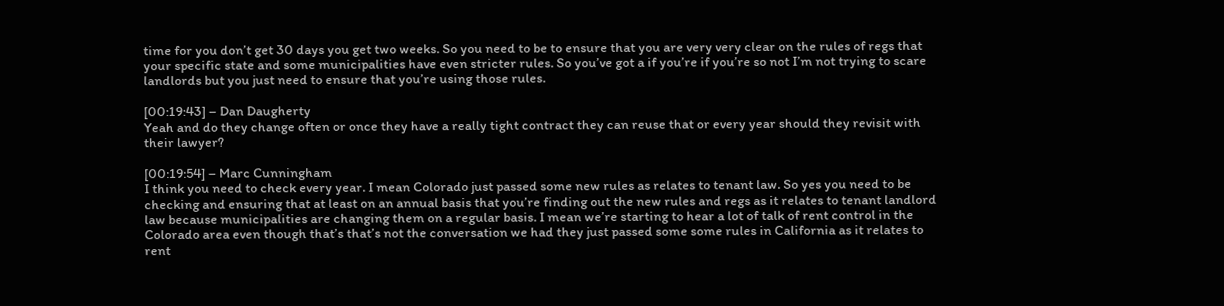time for you don’t get 30 days you get two weeks. So you need to be to ensure that you are very very clear on the rules of regs that your specific state and some municipalities have even stricter rules. So you’ve got a if you’re if you’re so not I’m not trying to scare landlords but you just need to ensure that you’re using those rules.

[00:19:43] – Dan Daugherty
Yeah and do they change often or once they have a really tight contract they can reuse that or every year should they revisit with their lawyer?

[00:19:54] – Marc Cunningham
I think you need to check every year. I mean Colorado just passed some new rules as relates to tenant law. So yes you need to be checking and ensuring that at least on an annual basis that you’re finding out the new rules and regs as it relates to tenant landlord law because municipalities are changing them on a regular basis. I mean we’re starting to hear a lot of talk of rent control in the Colorado area even though that’s that’s not the conversation we had they just passed some some rules in California as it relates to rent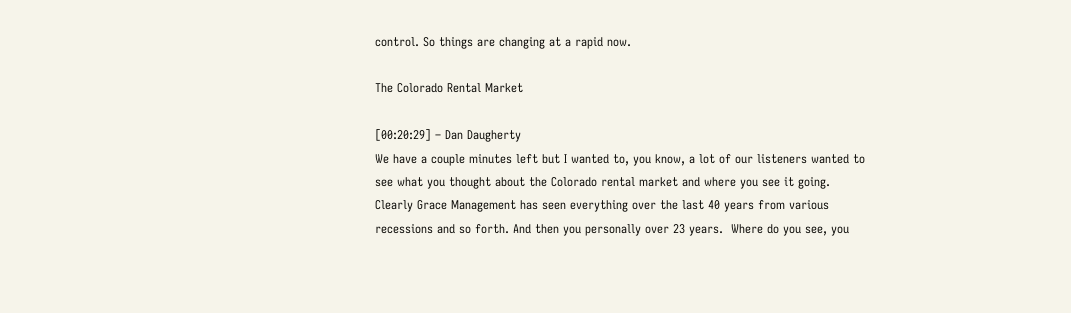control. So things are changing at a rapid now.

The Colorado Rental Market

[00:20:29] – Dan Daugherty
We have a couple minutes left but I wanted to, you know, a lot of our listeners wanted to see what you thought about the Colorado rental market and where you see it going. Clearly Grace Management has seen everything over the last 40 years from various recessions and so forth. And then you personally over 23 years.  Where do you see, you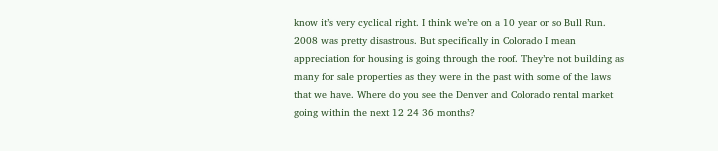know it’s very cyclical right. I think we’re on a 10 year or so Bull Run. 2008 was pretty disastrous. But specifically in Colorado I mean appreciation for housing is going through the roof. They’re not building as many for sale properties as they were in the past with some of the laws that we have. Where do you see the Denver and Colorado rental market going within the next 12 24 36 months?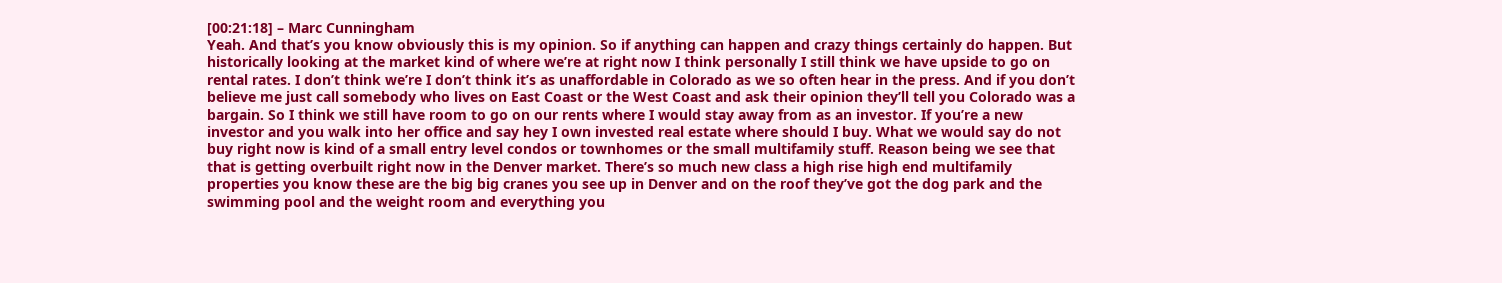[00:21:18] – Marc Cunningham
Yeah. And that’s you know obviously this is my opinion. So if anything can happen and crazy things certainly do happen. But historically looking at the market kind of where we’re at right now I think personally I still think we have upside to go on rental rates. I don’t think we’re I don’t think it’s as unaffordable in Colorado as we so often hear in the press. And if you don’t believe me just call somebody who lives on East Coast or the West Coast and ask their opinion they’ll tell you Colorado was a bargain. So I think we still have room to go on our rents where I would stay away from as an investor. If you’re a new investor and you walk into her office and say hey I own invested real estate where should I buy. What we would say do not buy right now is kind of a small entry level condos or townhomes or the small multifamily stuff. Reason being we see that that is getting overbuilt right now in the Denver market. There’s so much new class a high rise high end multifamily properties you know these are the big big cranes you see up in Denver and on the roof they’ve got the dog park and the swimming pool and the weight room and everything you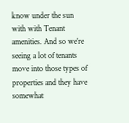know under the sun with with Tenant amenities. And so we’re seeing a lot of tenants move into those types of properties and they have somewhat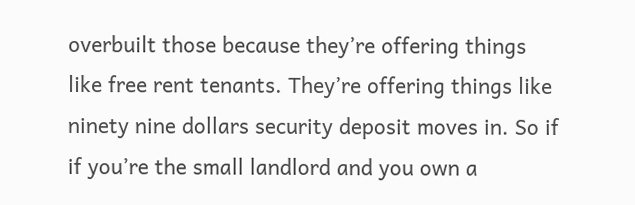overbuilt those because they’re offering things like free rent tenants. They’re offering things like ninety nine dollars security deposit moves in. So if if you’re the small landlord and you own a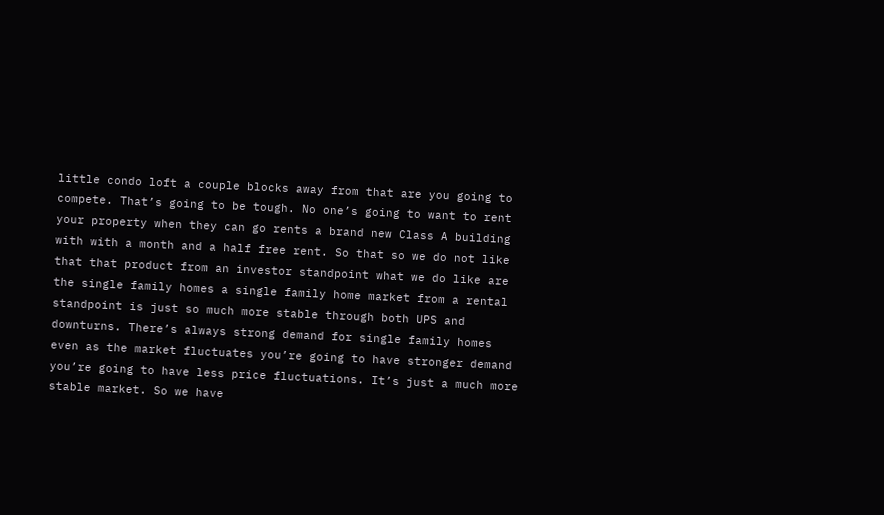little condo loft a couple blocks away from that are you going to compete. That’s going to be tough. No one’s going to want to rent your property when they can go rents a brand new Class A building with with a month and a half free rent. So that so we do not like that that product from an investor standpoint what we do like are the single family homes a single family home market from a rental standpoint is just so much more stable through both UPS and downturns. There’s always strong demand for single family homes even as the market fluctuates you’re going to have stronger demand you’re going to have less price fluctuations. It’s just a much more stable market. So we have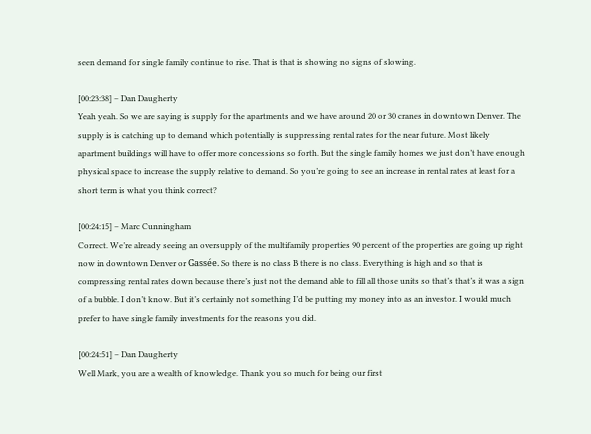seen demand for single family continue to rise. That is that is showing no signs of slowing.

[00:23:38] – Dan Daugherty
Yeah yeah. So we are saying is supply for the apartments and we have around 20 or 30 cranes in downtown Denver. The supply is is catching up to demand which potentially is suppressing rental rates for the near future. Most likely apartment buildings will have to offer more concessions so forth. But the single family homes we just don’t have enough physical space to increase the supply relative to demand. So you’re going to see an increase in rental rates at least for a short term is what you think correct?

[00:24:15] – Marc Cunningham
Correct. We’re already seeing an oversupply of the multifamily properties 90 percent of the properties are going up right now in downtown Denver or Gassée. So there is no class B there is no class. Everything is high and so that is compressing rental rates down because there’s just not the demand able to fill all those units so that’s that’s it was a sign of a bubble. I don’t know. But it’s certainly not something I’d be putting my money into as an investor. I would much prefer to have single family investments for the reasons you did.

[00:24:51] – Dan Daugherty
Well Mark, you are a wealth of knowledge. Thank you so much for being our first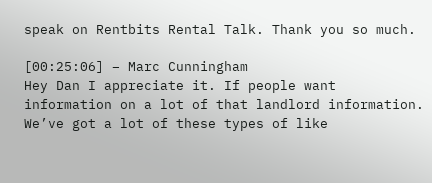speak on Rentbits Rental Talk. Thank you so much.

[00:25:06] – Marc Cunningham
Hey Dan I appreciate it. If people want information on a lot of that landlord information. We’ve got a lot of these types of like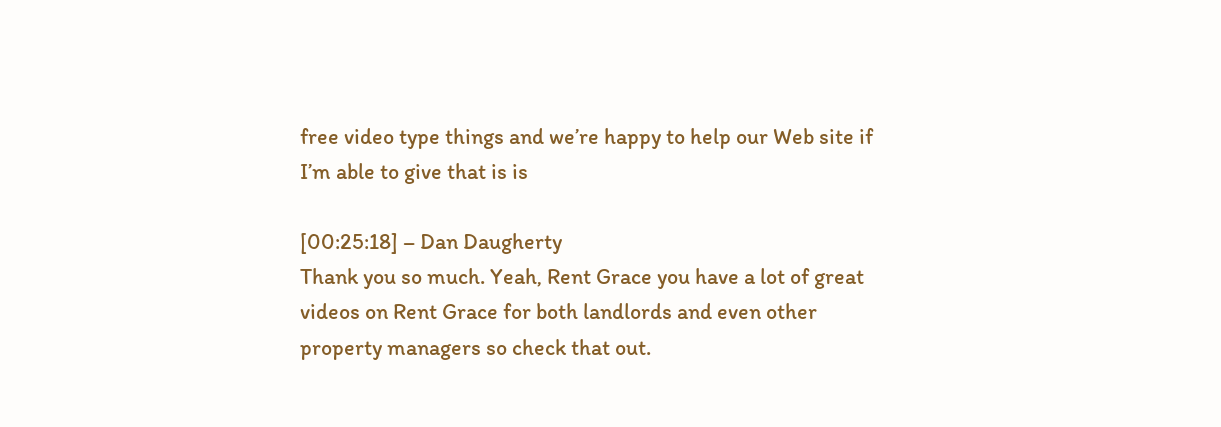free video type things and we’re happy to help our Web site if I’m able to give that is is

[00:25:18] – Dan Daugherty
Thank you so much. Yeah, Rent Grace you have a lot of great videos on Rent Grace for both landlords and even other property managers so check that out.